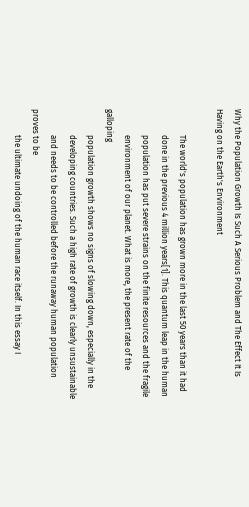Why the Population Growth Is Such A Serious Problem and The Effect It Is Having on the Earth's Environment

             The world's population has grown more in the last 50 years than it had
             done in the previous 4 million years[1]. This quantum leap in the human
             population has put severe strains on the finite resources and the fragile
             environment of our planet. What is more, the present rate of the galloping
             population growth shows no signs of slowing down, especially in the
             developing countries. Such a high rate of growth is clearly unsustainable
             and needs to be controlled before the runaway human population proves to be
             the ultimate undoing of the human race itself. In this essay I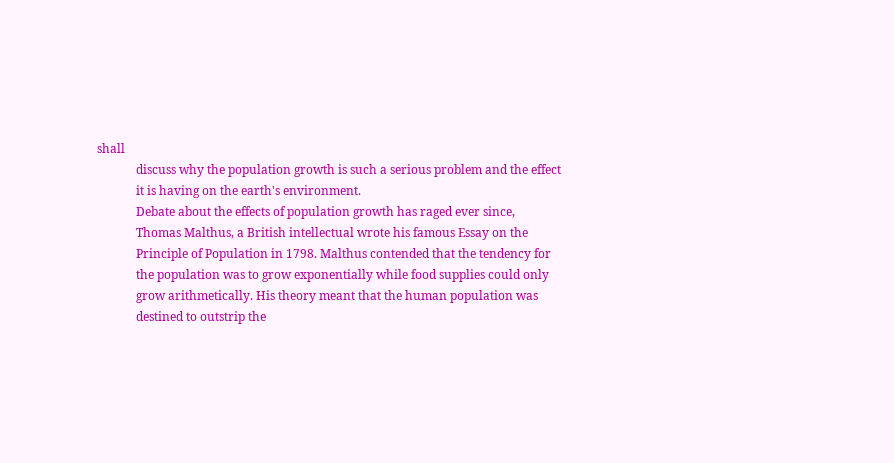shall
             discuss why the population growth is such a serious problem and the effect
             it is having on the earth's environment.
             Debate about the effects of population growth has raged ever since,
             Thomas Malthus, a British intellectual wrote his famous Essay on the
             Principle of Population in 1798. Malthus contended that the tendency for
             the population was to grow exponentially while food supplies could only
             grow arithmetically. His theory meant that the human population was
             destined to outstrip the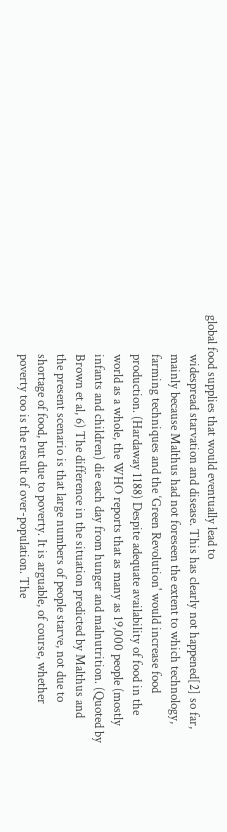global food supplies that would eventually lead to
             widespread starvation and disease. This has clearly not happened[2] so far,
             mainly because Malthus had not foreseen the extent to which technology,
             farming techniques and the ‘Green Revolution' would increase food
             production. (Hardaway 1188) Despite adequate availability of food in the
             world as a whole, the WHO reports that as many as 19,000 people (mostly
             infants and children) die each day from hunger and malnutrition. (Quoted by
             Brown et al, 6) The difference in the situation predicted by Malthus and
             the present scenario is that large numbers of people starve, not due to
             shortage of food, but due to poverty. It is arguable, of course, whether
             poverty too is the result of over-population. The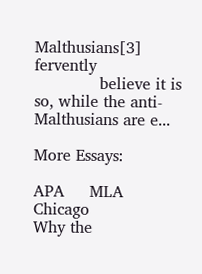Malthusians[3] fervently
             believe it is so, while the anti-Malthusians are e...

More Essays:

APA     MLA     Chicago
Why the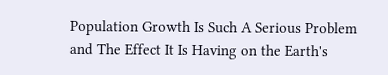Population Growth Is Such A Serious Problem and The Effect It Is Having on the Earth's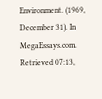Environment. (1969, December 31). In MegaEssays.com. Retrieved 07:13,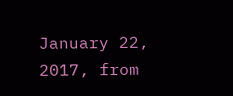January 22, 2017, from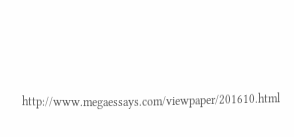http://www.megaessays.com/viewpaper/201610.html